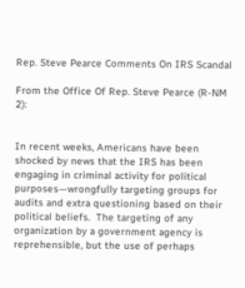Rep. Steve Pearce Comments On IRS Scandal

From the Office Of Rep. Steve Pearce (R-NM 2):


In recent weeks, Americans have been shocked by news that the IRS has been engaging in criminal activity for political purposes—wrongfully targeting groups for audits and extra questioning based on their political beliefs.  The targeting of any organization by a government agency is reprehensible, but the use of perhaps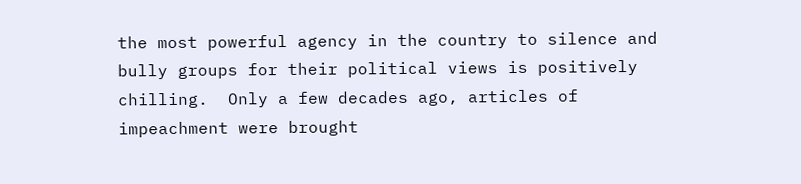the most powerful agency in the country to silence and bully groups for their political views is positively chilling.  Only a few decades ago, articles of impeachment were brought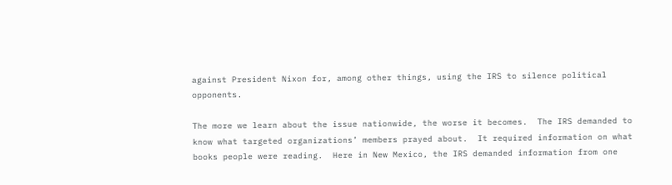against President Nixon for, among other things, using the IRS to silence political opponents.

The more we learn about the issue nationwide, the worse it becomes.  The IRS demanded to know what targeted organizations’ members prayed about.  It required information on what books people were reading.  Here in New Mexico, the IRS demanded information from one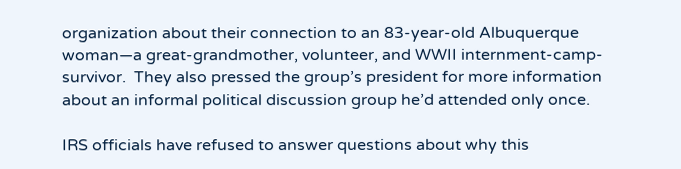organization about their connection to an 83-year-old Albuquerque woman—a great-grandmother, volunteer, and WWII internment-camp-survivor.  They also pressed the group’s president for more information about an informal political discussion group he’d attended only once.

IRS officials have refused to answer questions about why this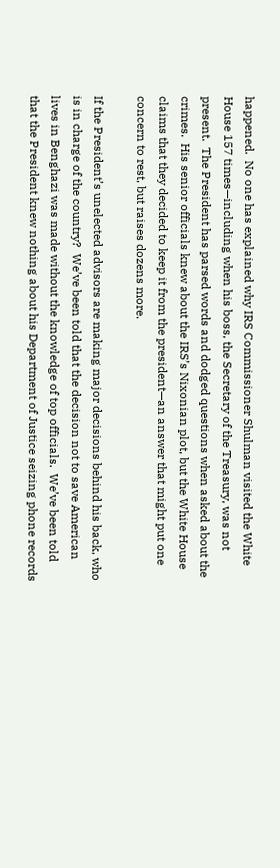happened.  No one has explained why IRS Commissioner Shulman visited the White House 157 times—including when his boss, the Secretary of the Treasury, was not present.  The President has parsed words and dodged questions when asked about the crimes.  His senior officials knew about the IRS’s Nixonian plot, but the White House claims that they decided to keep it from the president—an answer that might put one concern to rest, but raises dozens more.

If the President’s unelected advisors are making major decisions behind his back, who is in charge of the country?  We’ve been told that the decision not to save American lives in Benghazi was made without the knowledge of top officials.  We’ve been told that the President knew nothing about his Department of Justice seizing phone records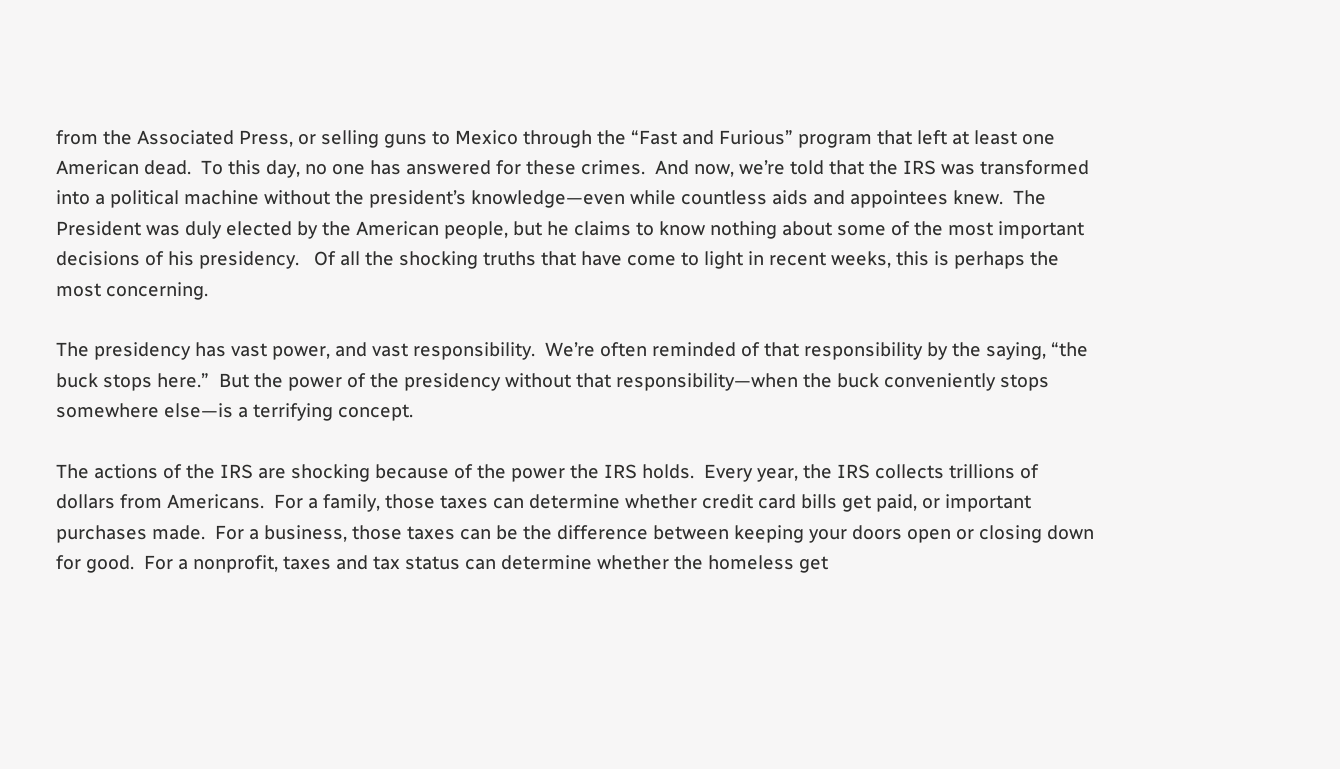from the Associated Press, or selling guns to Mexico through the “Fast and Furious” program that left at least one American dead.  To this day, no one has answered for these crimes.  And now, we’re told that the IRS was transformed into a political machine without the president’s knowledge—even while countless aids and appointees knew.  The President was duly elected by the American people, but he claims to know nothing about some of the most important decisions of his presidency.   Of all the shocking truths that have come to light in recent weeks, this is perhaps the most concerning.

The presidency has vast power, and vast responsibility.  We’re often reminded of that responsibility by the saying, “the buck stops here.”  But the power of the presidency without that responsibility—when the buck conveniently stops somewhere else—is a terrifying concept.

The actions of the IRS are shocking because of the power the IRS holds.  Every year, the IRS collects trillions of dollars from Americans.  For a family, those taxes can determine whether credit card bills get paid, or important purchases made.  For a business, those taxes can be the difference between keeping your doors open or closing down for good.  For a nonprofit, taxes and tax status can determine whether the homeless get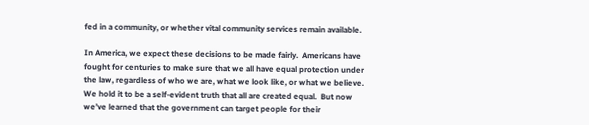fed in a community, or whether vital community services remain available.

In America, we expect these decisions to be made fairly.  Americans have fought for centuries to make sure that we all have equal protection under the law, regardless of who we are, what we look like, or what we believe.  We hold it to be a self-evident truth that all are created equal.  But now we’ve learned that the government can target people for their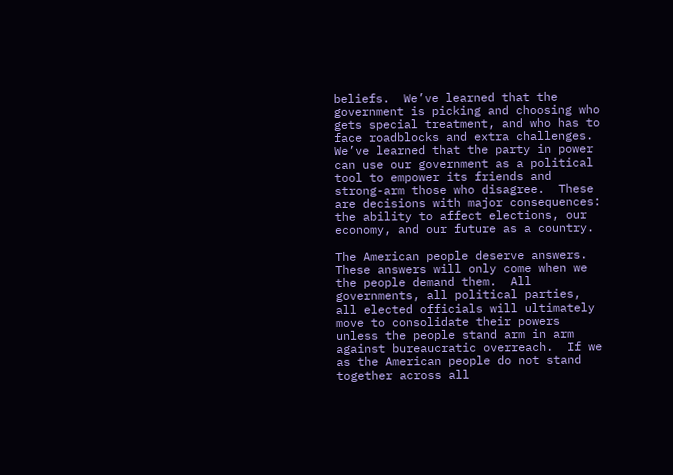beliefs.  We’ve learned that the government is picking and choosing who gets special treatment, and who has to face roadblocks and extra challenges.  We’ve learned that the party in power can use our government as a political tool to empower its friends and strong-arm those who disagree.  These are decisions with major consequences: the ability to affect elections, our economy, and our future as a country.

The American people deserve answers.  These answers will only come when we the people demand them.  All governments, all political parties, all elected officials will ultimately move to consolidate their powers unless the people stand arm in arm against bureaucratic overreach.  If we as the American people do not stand together across all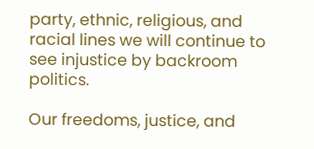party, ethnic, religious, and racial lines we will continue to see injustice by backroom politics.

Our freedoms, justice, and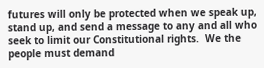futures will only be protected when we speak up, stand up, and send a message to any and all who seek to limit our Constitutional rights.  We the people must demand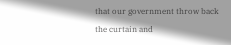that our government throw back the curtain and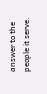answer to the people it serve.